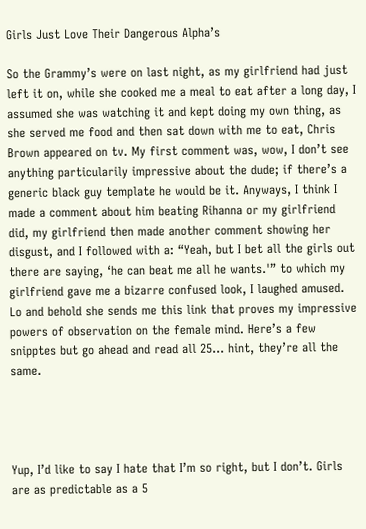Girls Just Love Their Dangerous Alpha’s

So the Grammy’s were on last night, as my girlfriend had just left it on, while she cooked me a meal to eat after a long day, I assumed she was watching it and kept doing my own thing, as she served me food and then sat down with me to eat, Chris Brown appeared on tv. My first comment was, wow, I don’t see anything particularily impressive about the dude; if there’s a generic black guy template he would be it. Anyways, I think I made a comment about him beating Rihanna or my girlfriend did, my girlfriend then made another comment showing her disgust, and I followed with a: “Yeah, but I bet all the girls out there are saying, ‘he can beat me all he wants.'” to which my girlfriend gave me a bizarre confused look, I laughed amused. Lo and behold she sends me this link that proves my impressive powers of observation on the female mind. Here’s a few snipptes but go ahead and read all 25… hint, they’re all the same.




Yup, I’d like to say I hate that I’m so right, but I don’t. Girls are as predictable as a 5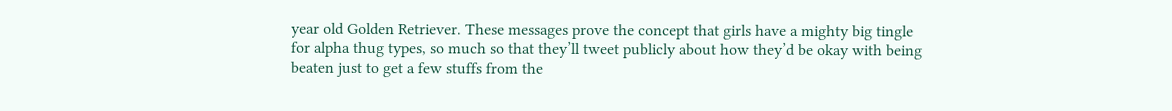year old Golden Retriever. These messages prove the concept that girls have a mighty big tingle for alpha thug types, so much so that they’ll tweet publicly about how they’d be okay with being beaten just to get a few stuffs from the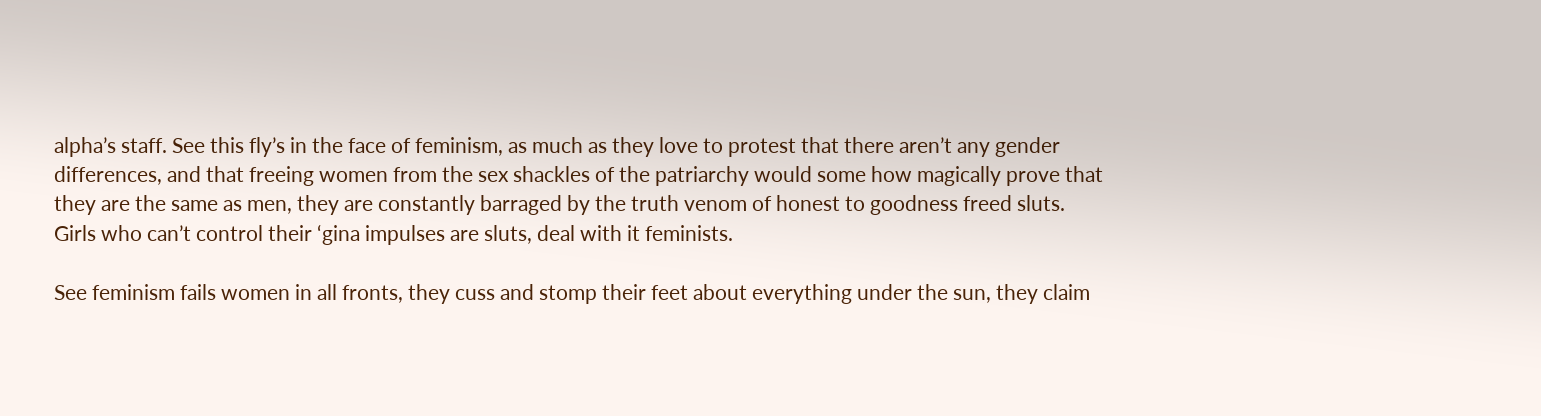alpha’s staff. See this fly’s in the face of feminism, as much as they love to protest that there aren’t any gender differences, and that freeing women from the sex shackles of the patriarchy would some how magically prove that they are the same as men, they are constantly barraged by the truth venom of honest to goodness freed sluts. Girls who can’t control their ‘gina impulses are sluts, deal with it feminists.

See feminism fails women in all fronts, they cuss and stomp their feet about everything under the sun, they claim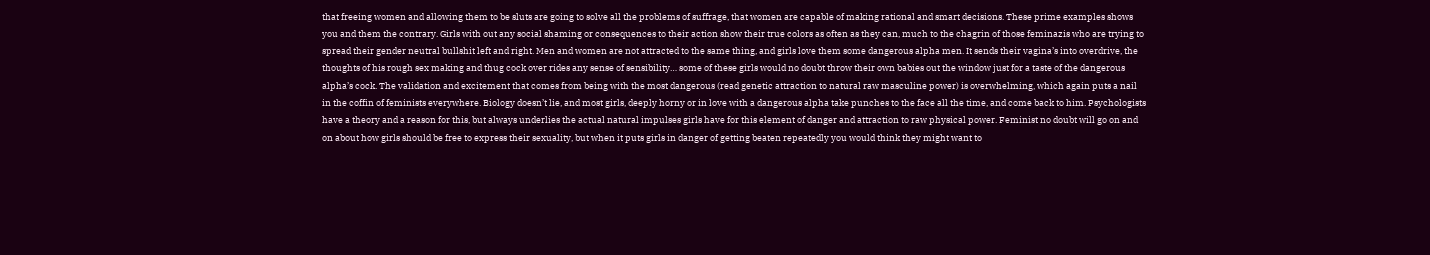that freeing women and allowing them to be sluts are going to solve all the problems of suffrage, that women are capable of making rational and smart decisions. These prime examples shows you and them the contrary. Girls with out any social shaming or consequences to their action show their true colors as often as they can, much to the chagrin of those feminazis who are trying to spread their gender neutral bullshit left and right. Men and women are not attracted to the same thing, and girls love them some dangerous alpha men. It sends their vagina’s into overdrive, the thoughts of his rough sex making and thug cock over rides any sense of sensibility… some of these girls would no doubt throw their own babies out the window just for a taste of the dangerous alpha’s cock. The validation and excitement that comes from being with the most dangerous (read genetic attraction to natural raw masculine power) is overwhelming, which again puts a nail in the coffin of feminists everywhere. Biology doesn’t lie, and most girls, deeply horny or in love with a dangerous alpha take punches to the face all the time, and come back to him. Psychologists have a theory and a reason for this, but always underlies the actual natural impulses girls have for this element of danger and attraction to raw physical power. Feminist no doubt will go on and on about how girls should be free to express their sexuality, but when it puts girls in danger of getting beaten repeatedly you would think they might want to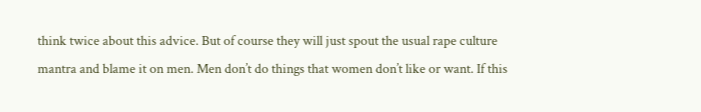think twice about this advice. But of course they will just spout the usual rape culture mantra and blame it on men. Men don’t do things that women don’t like or want. If this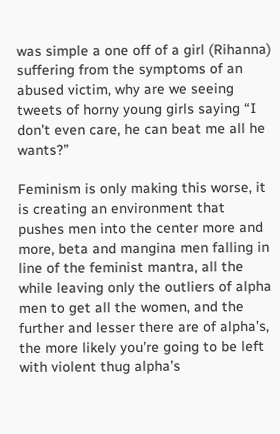was simple a one off of a girl (Rihanna) suffering from the symptoms of an abused victim, why are we seeing tweets of horny young girls saying “I don’t even care, he can beat me all he wants?”

Feminism is only making this worse, it is creating an environment that pushes men into the center more and more, beta and mangina men falling in line of the feminist mantra, all the while leaving only the outliers of alpha men to get all the women, and the further and lesser there are of alpha’s, the more likely you’re going to be left with violent thug alpha’s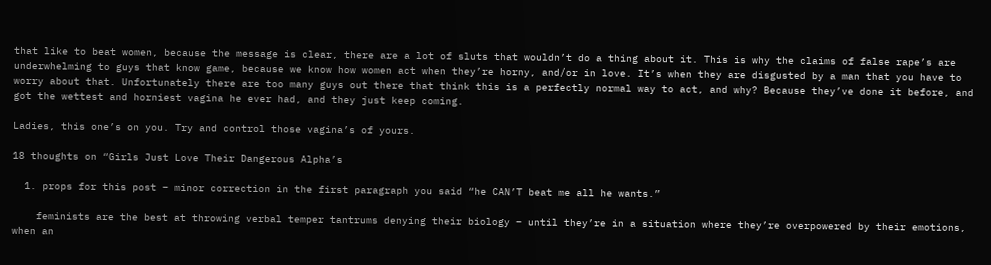that like to beat women, because the message is clear, there are a lot of sluts that wouldn’t do a thing about it. This is why the claims of false rape’s are underwhelming to guys that know game, because we know how women act when they’re horny, and/or in love. It’s when they are disgusted by a man that you have to worry about that. Unfortunately there are too many guys out there that think this is a perfectly normal way to act, and why? Because they’ve done it before, and got the wettest and horniest vagina he ever had, and they just keep coming.

Ladies, this one’s on you. Try and control those vagina’s of yours.

18 thoughts on “Girls Just Love Their Dangerous Alpha’s

  1. props for this post – minor correction in the first paragraph you said “he CAN’T beat me all he wants.”

    feminists are the best at throwing verbal temper tantrums denying their biology – until they’re in a situation where they’re overpowered by their emotions, when an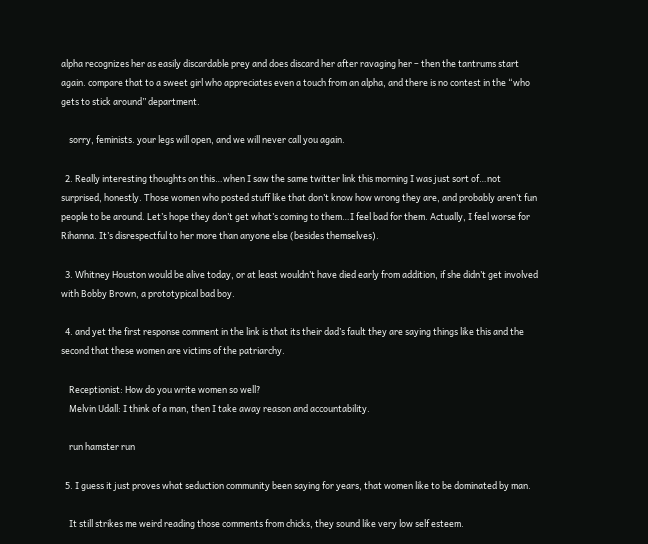alpha recognizes her as easily discardable prey and does discard her after ravaging her – then the tantrums start again. compare that to a sweet girl who appreciates even a touch from an alpha, and there is no contest in the “who gets to stick around” department.

    sorry, feminists. your legs will open, and we will never call you again.

  2. Really interesting thoughts on this…when I saw the same twitter link this morning I was just sort of…not surprised, honestly. Those women who posted stuff like that don’t know how wrong they are, and probably aren’t fun people to be around. Let’s hope they don’t get what’s coming to them…I feel bad for them. Actually, I feel worse for Rihanna. It’s disrespectful to her more than anyone else (besides themselves).

  3. Whitney Houston would be alive today, or at least wouldn’t have died early from addition, if she didn’t get involved with Bobby Brown, a prototypical bad boy.

  4. and yet the first response comment in the link is that its their dad’s fault they are saying things like this and the second that these women are victims of the patriarchy.

    Receptionist: How do you write women so well?
    Melvin Udall: I think of a man, then I take away reason and accountability.

    run hamster run

  5. I guess it just proves what seduction community been saying for years, that women like to be dominated by man.

    It still strikes me weird reading those comments from chicks, they sound like very low self esteem.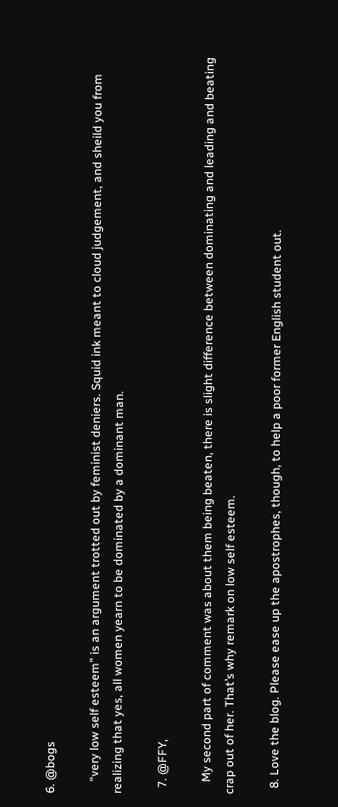6. @bogs

    “very low self esteem” is an argument trotted out by feminist deniers. Squid ink meant to cloud judgement, and sheild you from realizing that yes, all women yearn to be dominated by a dominant man.

  7. @FFY,

    My second part of comment was about them being beaten, there is slight difference between dominating and leading and beating crap out of her. That’s why remark on low self esteem.

  8. Love the blog. Please ease up the apostrophes, though, to help a poor former English student out.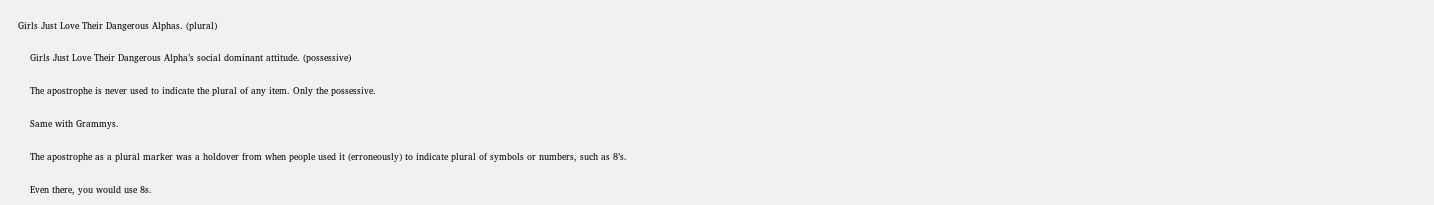Girls Just Love Their Dangerous Alphas. (plural)

    Girls Just Love Their Dangerous Alpha’s social dominant attitude. (possessive)

    The apostrophe is never used to indicate the plural of any item. Only the possessive.

    Same with Grammys.

    The apostrophe as a plural marker was a holdover from when people used it (erroneously) to indicate plural of symbols or numbers, such as 8’s.

    Even there, you would use 8s.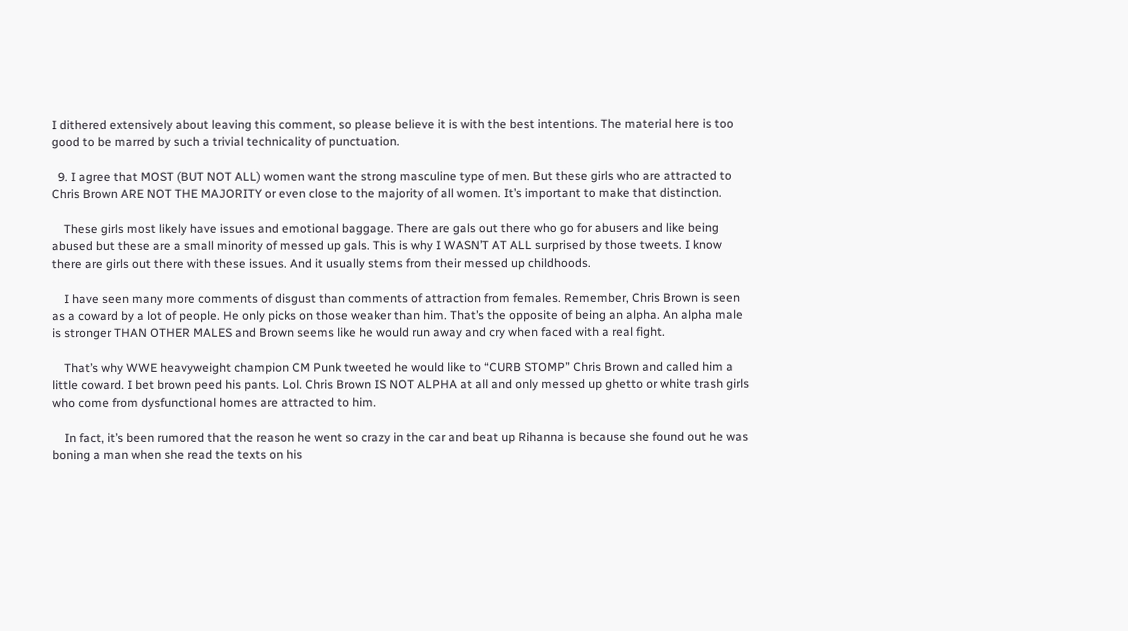I dithered extensively about leaving this comment, so please believe it is with the best intentions. The material here is too good to be marred by such a trivial technicality of punctuation.

  9. I agree that MOST (BUT NOT ALL) women want the strong masculine type of men. But these girls who are attracted to Chris Brown ARE NOT THE MAJORITY or even close to the majority of all women. It’s important to make that distinction.

    These girls most likely have issues and emotional baggage. There are gals out there who go for abusers and like being abused but these are a small minority of messed up gals. This is why I WASN’T AT ALL surprised by those tweets. I know there are girls out there with these issues. And it usually stems from their messed up childhoods.

    I have seen many more comments of disgust than comments of attraction from females. Remember, Chris Brown is seen as a coward by a lot of people. He only picks on those weaker than him. That’s the opposite of being an alpha. An alpha male is stronger THAN OTHER MALES and Brown seems like he would run away and cry when faced with a real fight.

    That’s why WWE heavyweight champion CM Punk tweeted he would like to “CURB STOMP” Chris Brown and called him a little coward. I bet brown peed his pants. Lol. Chris Brown IS NOT ALPHA at all and only messed up ghetto or white trash girls who come from dysfunctional homes are attracted to him.

    In fact, it’s been rumored that the reason he went so crazy in the car and beat up Rihanna is because she found out he was boning a man when she read the texts on his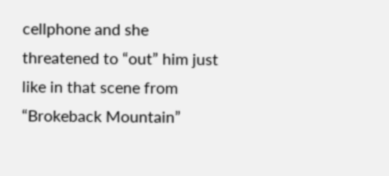cellphone and she threatened to “out” him just like in that scene from “Brokeback Mountain”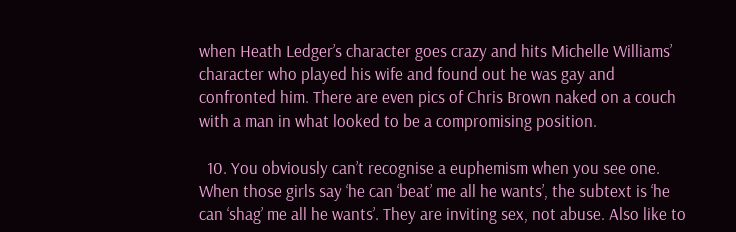when Heath Ledger’s character goes crazy and hits Michelle Williams’ character who played his wife and found out he was gay and confronted him. There are even pics of Chris Brown naked on a couch with a man in what looked to be a compromising position.

  10. You obviously can’t recognise a euphemism when you see one. When those girls say ‘he can ‘beat’ me all he wants’, the subtext is ‘he can ‘shag’ me all he wants’. They are inviting sex, not abuse. Also like to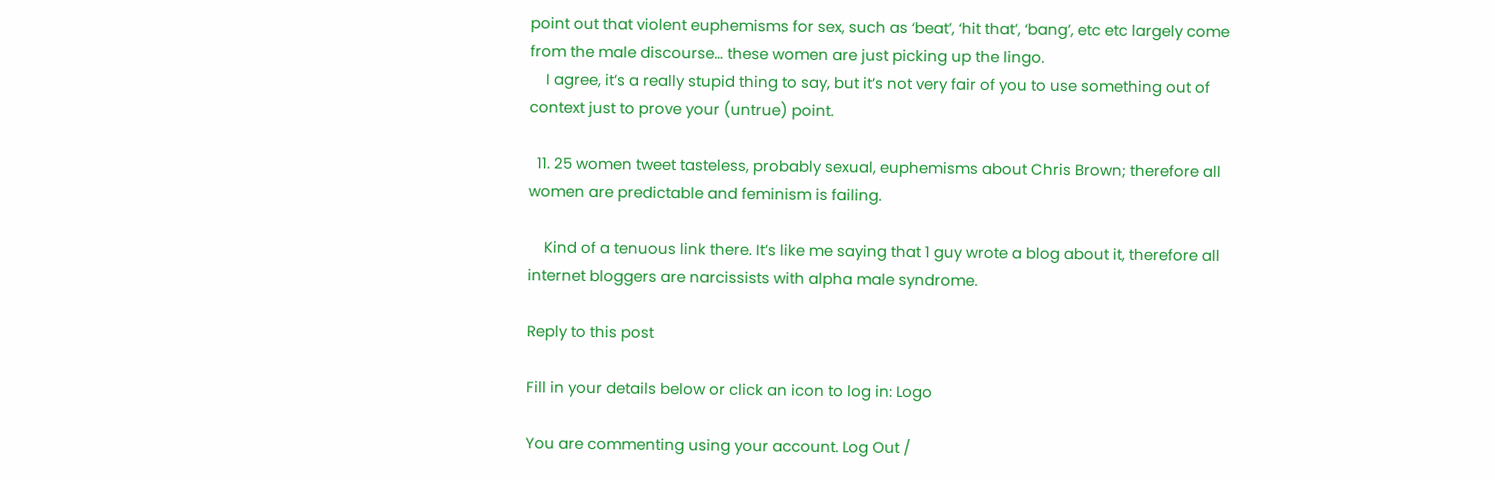point out that violent euphemisms for sex, such as ‘beat’, ‘hit that’, ‘bang’, etc etc largely come from the male discourse… these women are just picking up the lingo.
    I agree, it’s a really stupid thing to say, but it’s not very fair of you to use something out of context just to prove your (untrue) point.

  11. 25 women tweet tasteless, probably sexual, euphemisms about Chris Brown; therefore all women are predictable and feminism is failing.

    Kind of a tenuous link there. It’s like me saying that 1 guy wrote a blog about it, therefore all internet bloggers are narcissists with alpha male syndrome.

Reply to this post

Fill in your details below or click an icon to log in: Logo

You are commenting using your account. Log Out /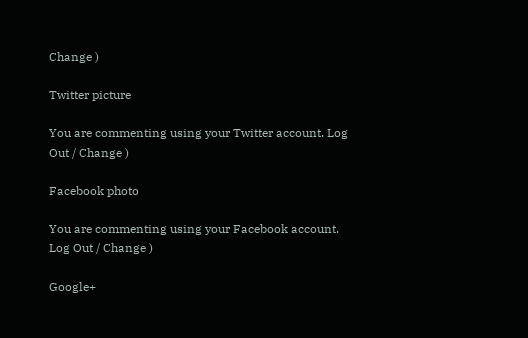Change )

Twitter picture

You are commenting using your Twitter account. Log Out / Change )

Facebook photo

You are commenting using your Facebook account. Log Out / Change )

Google+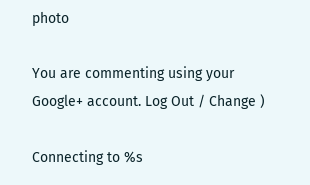photo

You are commenting using your Google+ account. Log Out / Change )

Connecting to %s